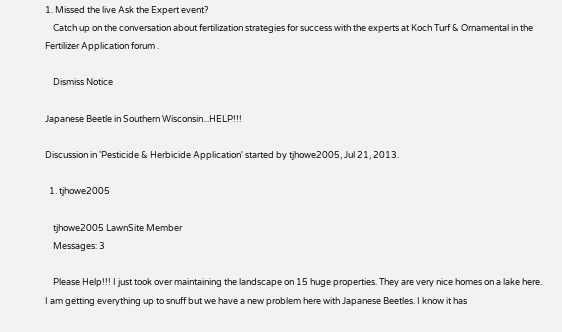1. Missed the live Ask the Expert event?
    Catch up on the conversation about fertilization strategies for success with the experts at Koch Turf & Ornamental in the Fertilizer Application forum .

    Dismiss Notice

Japanese Beetle in Southern Wisconsin...HELP!!!

Discussion in 'Pesticide & Herbicide Application' started by tjhowe2005, Jul 21, 2013.

  1. tjhowe2005

    tjhowe2005 LawnSite Member
    Messages: 3

    Please Help!!! I just took over maintaining the landscape on 15 huge properties. They are very nice homes on a lake here. I am getting everything up to snuff but we have a new problem here with Japanese Beetles. I know it has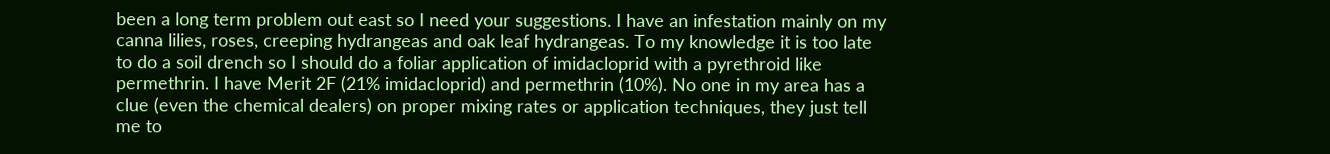been a long term problem out east so I need your suggestions. I have an infestation mainly on my canna lilies, roses, creeping hydrangeas and oak leaf hydrangeas. To my knowledge it is too late to do a soil drench so I should do a foliar application of imidacloprid with a pyrethroid like permethrin. I have Merit 2F (21% imidacloprid) and permethrin (10%). No one in my area has a clue (even the chemical dealers) on proper mixing rates or application techniques, they just tell me to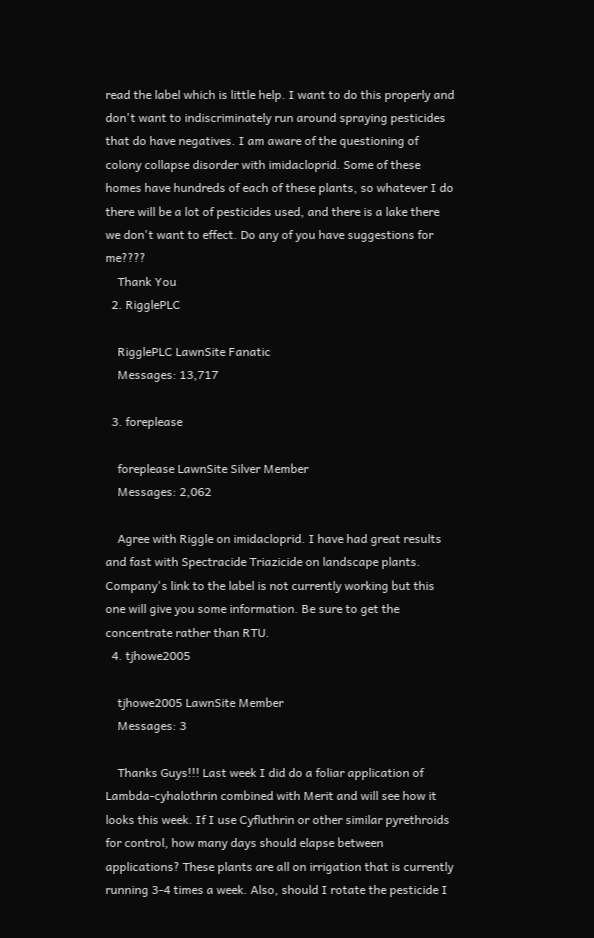read the label which is little help. I want to do this properly and don't want to indiscriminately run around spraying pesticides that do have negatives. I am aware of the questioning of colony collapse disorder with imidacloprid. Some of these homes have hundreds of each of these plants, so whatever I do there will be a lot of pesticides used, and there is a lake there we don't want to effect. Do any of you have suggestions for me????
    Thank You
  2. RigglePLC

    RigglePLC LawnSite Fanatic
    Messages: 13,717

  3. foreplease

    foreplease LawnSite Silver Member
    Messages: 2,062

    Agree with Riggle on imidacloprid. I have had great results and fast with Spectracide Triazicide on landscape plants. Company's link to the label is not currently working but this one will give you some information. Be sure to get the concentrate rather than RTU.
  4. tjhowe2005

    tjhowe2005 LawnSite Member
    Messages: 3

    Thanks Guys!!! Last week I did do a foliar application of Lambda-cyhalothrin combined with Merit and will see how it looks this week. If I use Cyfluthrin or other similar pyrethroids for control, how many days should elapse between applications? These plants are all on irrigation that is currently running 3-4 times a week. Also, should I rotate the pesticide I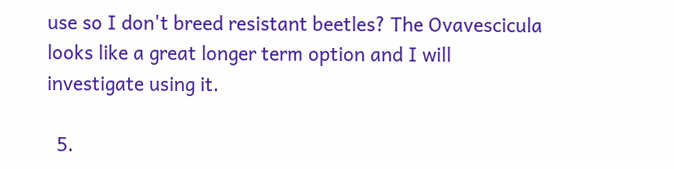use so I don't breed resistant beetles? The Ovavescicula looks like a great longer term option and I will investigate using it.

  5.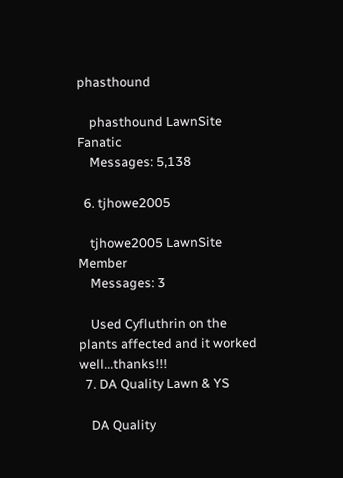phasthound

    phasthound LawnSite Fanatic
    Messages: 5,138

  6. tjhowe2005

    tjhowe2005 LawnSite Member
    Messages: 3

    Used Cyfluthrin on the plants affected and it worked well...thanks!!!
  7. DA Quality Lawn & YS

    DA Quality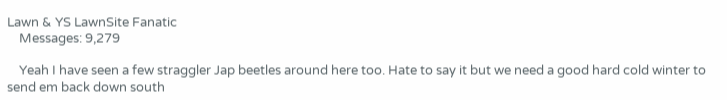Lawn & YS LawnSite Fanatic
    Messages: 9,279

    Yeah I have seen a few straggler Jap beetles around here too. Hate to say it but we need a good hard cold winter to send em back down south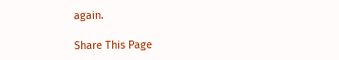again.

Share This Page